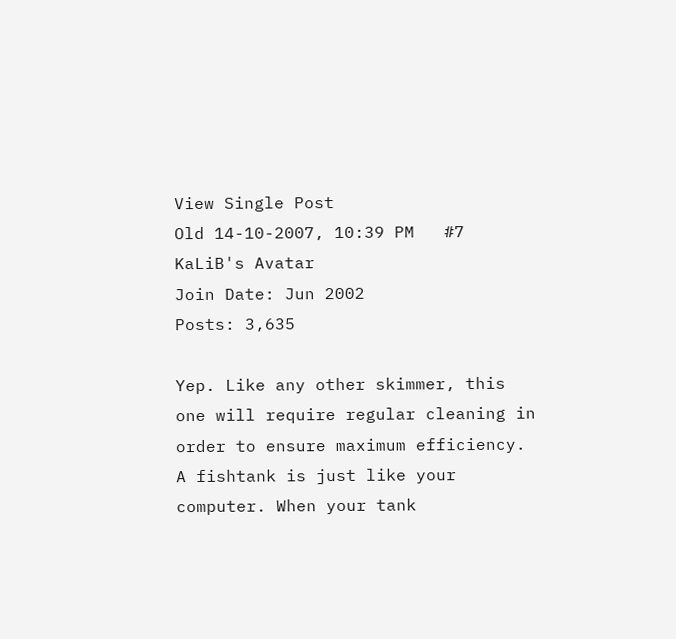View Single Post
Old 14-10-2007, 10:39 PM   #7
KaLiB's Avatar
Join Date: Jun 2002
Posts: 3,635

Yep. Like any other skimmer, this one will require regular cleaning in order to ensure maximum efficiency.
A fishtank is just like your computer. When your tank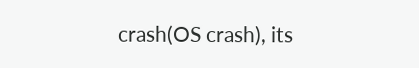crash(OS crash), its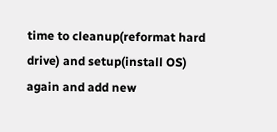time to cleanup(reformat hard drive) and setup(install OS) again and add new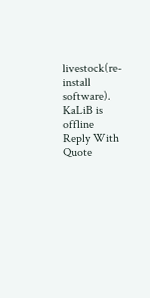livestock(re-install software).
KaLiB is offline   Reply With Quote